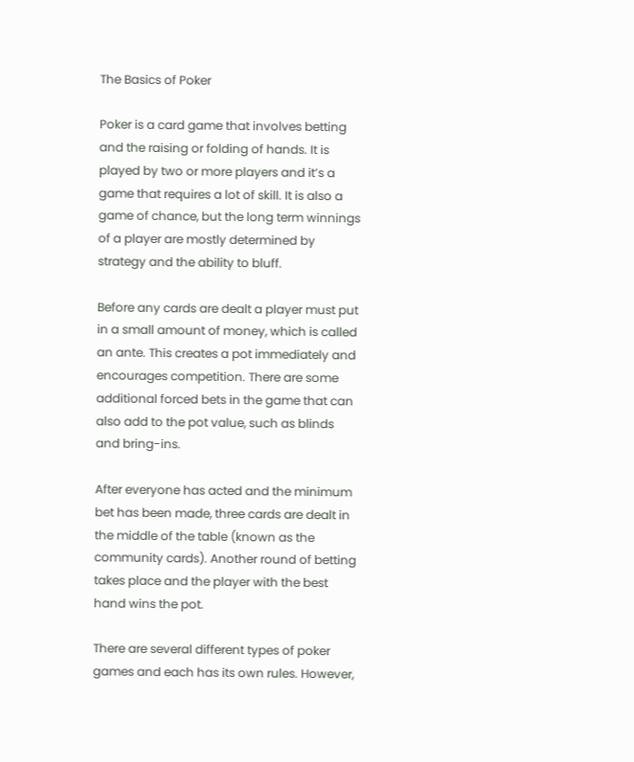The Basics of Poker

Poker is a card game that involves betting and the raising or folding of hands. It is played by two or more players and it’s a game that requires a lot of skill. It is also a game of chance, but the long term winnings of a player are mostly determined by strategy and the ability to bluff.

Before any cards are dealt a player must put in a small amount of money, which is called an ante. This creates a pot immediately and encourages competition. There are some additional forced bets in the game that can also add to the pot value, such as blinds and bring-ins.

After everyone has acted and the minimum bet has been made, three cards are dealt in the middle of the table (known as the community cards). Another round of betting takes place and the player with the best hand wins the pot.

There are several different types of poker games and each has its own rules. However,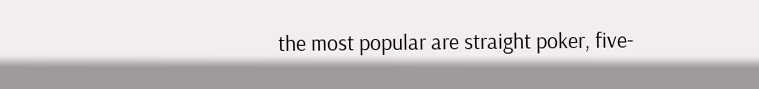the most popular are straight poker, five-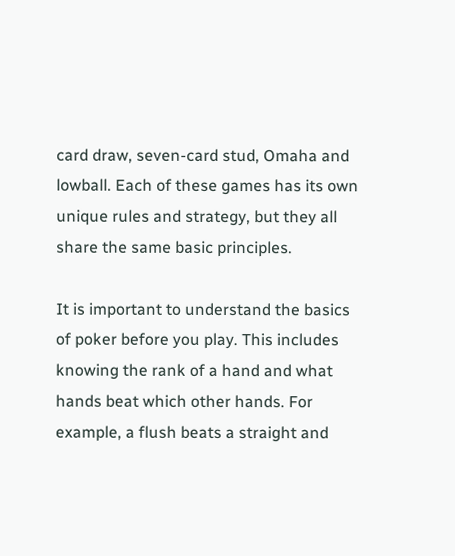card draw, seven-card stud, Omaha and lowball. Each of these games has its own unique rules and strategy, but they all share the same basic principles.

It is important to understand the basics of poker before you play. This includes knowing the rank of a hand and what hands beat which other hands. For example, a flush beats a straight and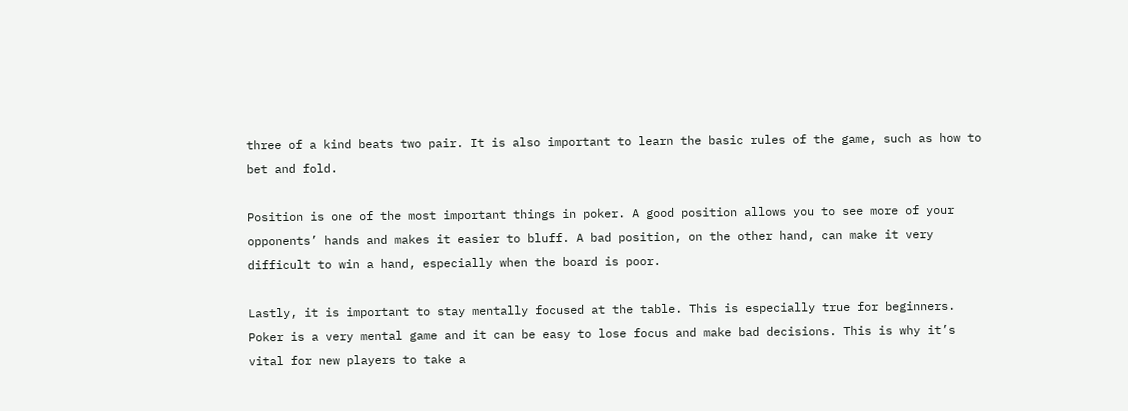three of a kind beats two pair. It is also important to learn the basic rules of the game, such as how to bet and fold.

Position is one of the most important things in poker. A good position allows you to see more of your opponents’ hands and makes it easier to bluff. A bad position, on the other hand, can make it very difficult to win a hand, especially when the board is poor.

Lastly, it is important to stay mentally focused at the table. This is especially true for beginners. Poker is a very mental game and it can be easy to lose focus and make bad decisions. This is why it’s vital for new players to take a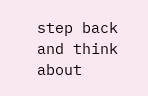step back and think about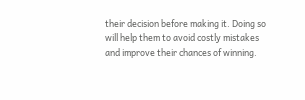their decision before making it. Doing so will help them to avoid costly mistakes and improve their chances of winning.